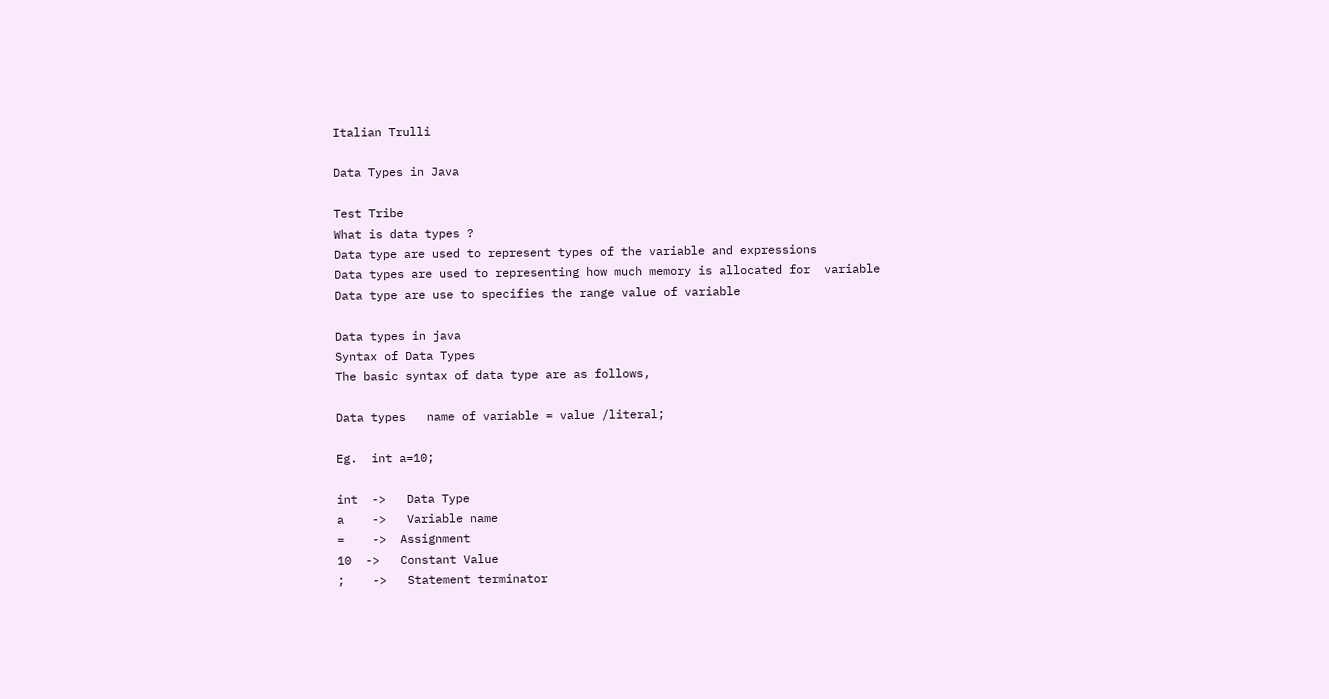Italian Trulli

Data Types in Java

Test Tribe
What is data types ?
Data type are used to represent types of the variable and expressions
Data types are used to representing how much memory is allocated for  variable
Data type are use to specifies the range value of variable

Data types in java
Syntax of Data Types
The basic syntax of data type are as follows,

Data types   name of variable = value /literal;

Eg.  int a=10;

int  ->   Data Type
a    ->   Variable name
=    ->  Assignment
10  ->   Constant Value
;    ->   Statement terminator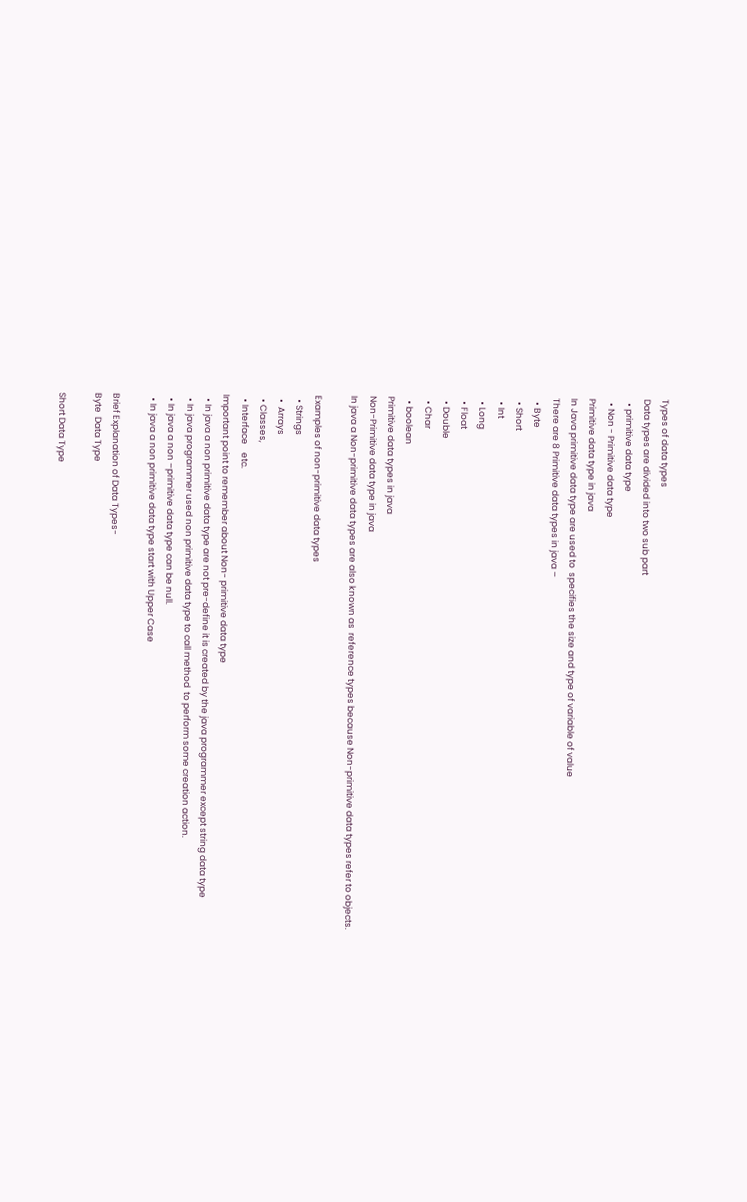Types of data types
Data types are divided into two sub part
  • primitive data type
  • Non - Primitive data type
Primitive data type in java
In Java primitive data type are used to  specifies the size and type of variable of value
There are 8 Primitive data types in java –
  • Byte
  • Short
  • Int
  • Long
  • Float
  • Double
  • Char
  • boolean
Primitive data types in java
Non-Primitive data type in java
In java a Non-primitive data types are also known as  reference types because Non-primitive data types refer to objects.

Examples of non-primitive data types
  • Strings
  •  Arrays
  • Classes,
  • Interface    etc.
Important point to remember about Non- primitive data type
  • In java a non primitive data type are not pre-define it is created by the java programmer except string data type
  • In java programmer used non primitive data type to call method  to perform some creation action.
  • In java a non –primitive data type can be null.
  • In java a non primitive data type start with Upper Case

Brief Explanation of Data Types-
Byte  Data Type

Short Data Type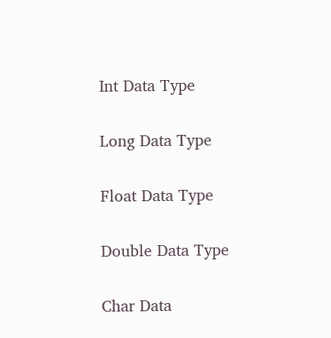Int Data Type

Long Data Type

Float Data Type

Double Data Type

Char Data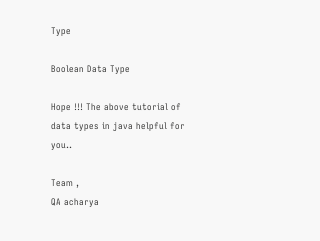Type

Boolean Data Type

Hope !!! The above tutorial of data types in java helpful for you..

Team ,
QA acharya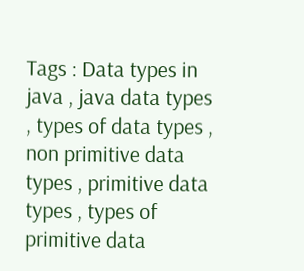Tags : Data types in java , java data types , types of data types , non primitive data types , primitive data types , types of primitive data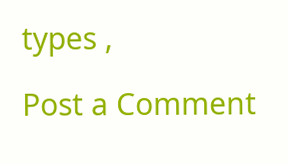types ,

Post a Comment